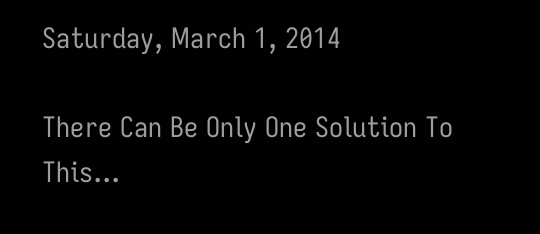Saturday, March 1, 2014

There Can Be Only One Solution To This...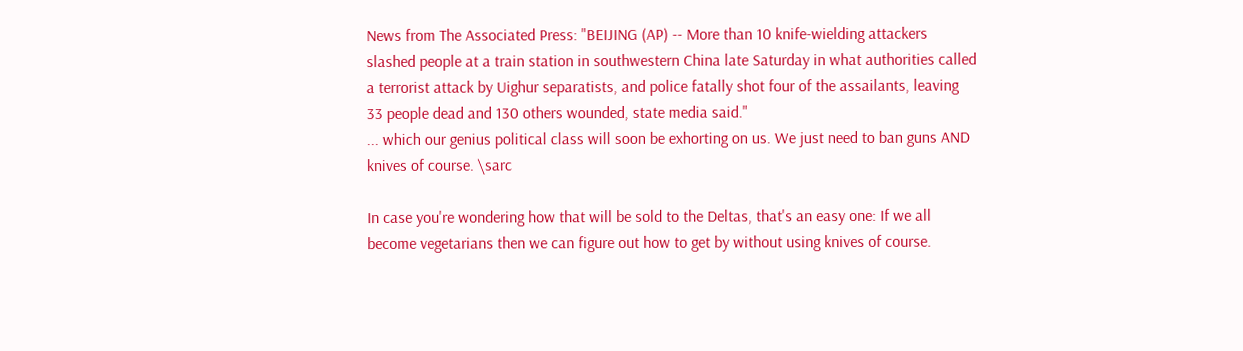News from The Associated Press: "BEIJING (AP) -- More than 10 knife-wielding attackers slashed people at a train station in southwestern China late Saturday in what authorities called a terrorist attack by Uighur separatists, and police fatally shot four of the assailants, leaving 33 people dead and 130 others wounded, state media said."
... which our genius political class will soon be exhorting on us. We just need to ban guns AND knives of course. \sarc

In case you're wondering how that will be sold to the Deltas, that's an easy one: If we all become vegetarians then we can figure out how to get by without using knives of course.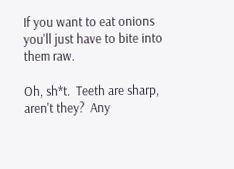If you want to eat onions you'll just have to bite into them raw.

Oh, sh*t.  Teeth are sharp, aren't they?  Any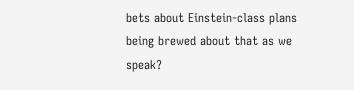bets about Einstein-class plans being brewed about that as we speak?